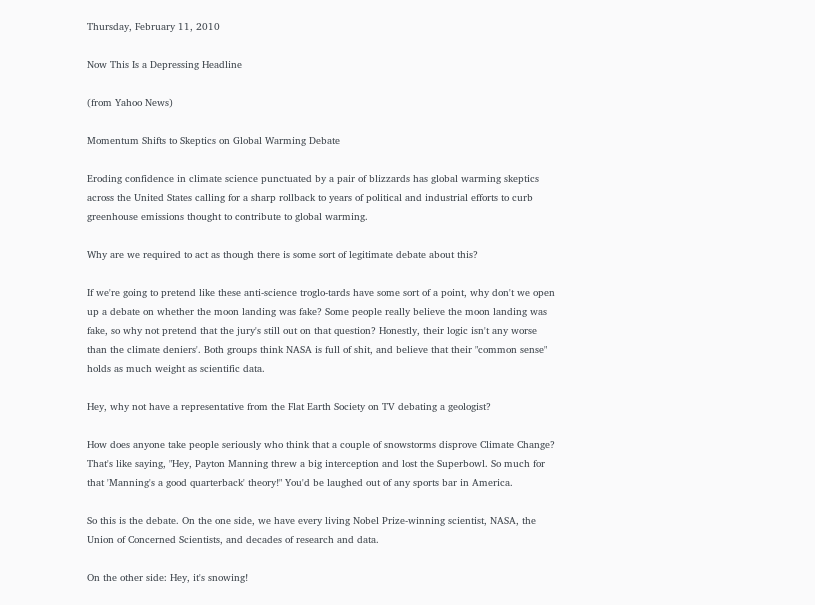Thursday, February 11, 2010

Now This Is a Depressing Headline

(from Yahoo News)

Momentum Shifts to Skeptics on Global Warming Debate

Eroding confidence in climate science punctuated by a pair of blizzards has global warming skeptics across the United States calling for a sharp rollback to years of political and industrial efforts to curb greenhouse emissions thought to contribute to global warming.

Why are we required to act as though there is some sort of legitimate debate about this?

If we're going to pretend like these anti-science troglo-tards have some sort of a point, why don't we open up a debate on whether the moon landing was fake? Some people really believe the moon landing was fake, so why not pretend that the jury's still out on that question? Honestly, their logic isn't any worse than the climate deniers'. Both groups think NASA is full of shit, and believe that their "common sense" holds as much weight as scientific data.

Hey, why not have a representative from the Flat Earth Society on TV debating a geologist?

How does anyone take people seriously who think that a couple of snowstorms disprove Climate Change? That's like saying, "Hey, Payton Manning threw a big interception and lost the Superbowl. So much for that 'Manning's a good quarterback' theory!" You'd be laughed out of any sports bar in America.

So this is the debate. On the one side, we have every living Nobel Prize-winning scientist, NASA, the Union of Concerned Scientists, and decades of research and data.

On the other side: Hey, it's snowing!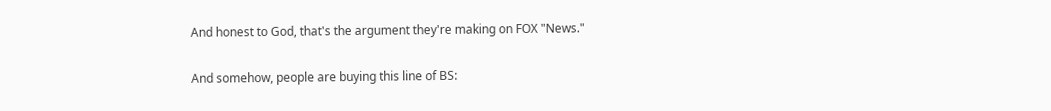And honest to God, that's the argument they're making on FOX "News."

And somehow, people are buying this line of BS: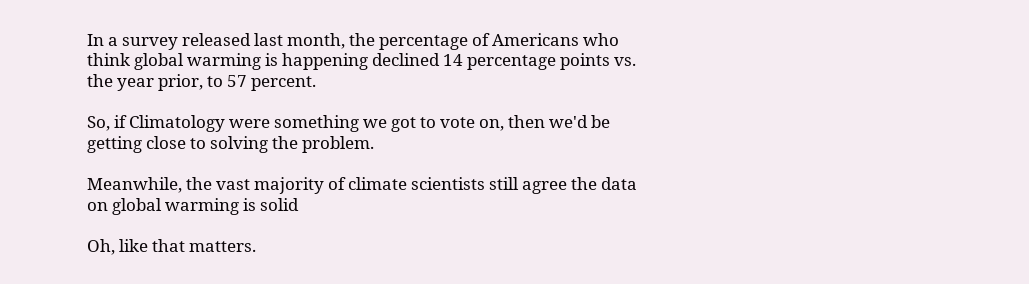In a survey released last month, the percentage of Americans who think global warming is happening declined 14 percentage points vs. the year prior, to 57 percent.

So, if Climatology were something we got to vote on, then we'd be getting close to solving the problem.

Meanwhile, the vast majority of climate scientists still agree the data on global warming is solid

Oh, like that matters.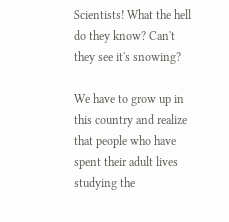Scientists! What the hell do they know? Can't they see it's snowing?

We have to grow up in this country and realize that people who have spent their adult lives studying the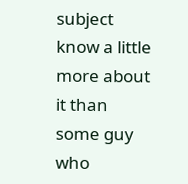subject know a little more about it than some guy who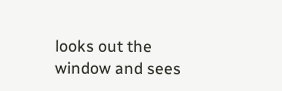looks out the window and sees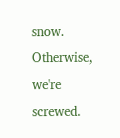snow. Otherwise, we're screwed.